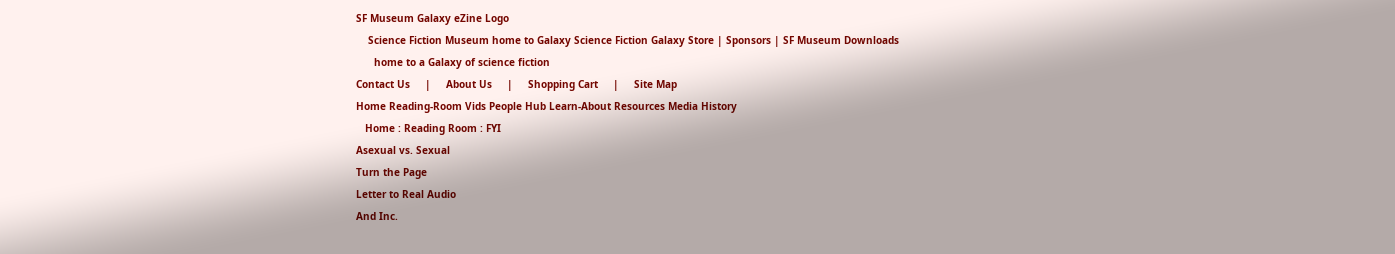SF Museum Galaxy eZine Logo
    Science Fiction Museum home to Galaxy Science Fiction Galaxy Store | Sponsors | SF Museum Downloads
      home to a Galaxy of science fiction
Contact Us     |     About Us     |     Shopping Cart     |     Site Map
Home Reading-Room Vids People Hub Learn-About Resources Media History
   Home : Reading Room : FYI
Asexual vs. Sexual
Turn the Page
Letter to Real Audio
And Inc.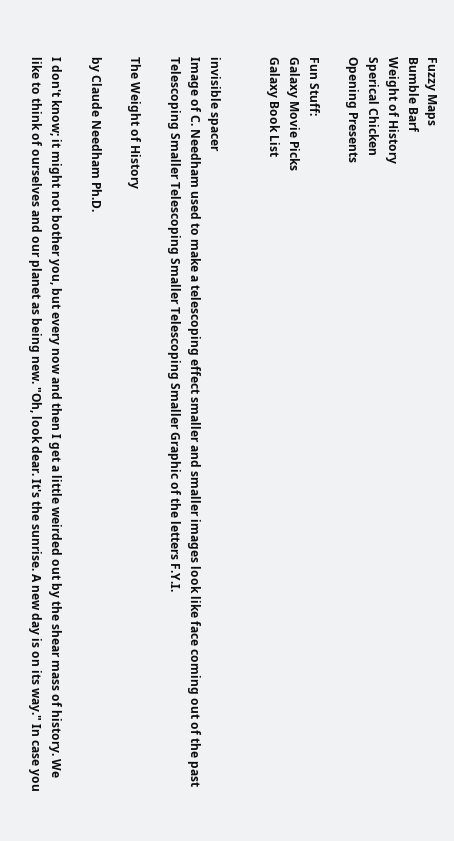Fuzzy Maps
Bumble Barf
Weight of History
Sperical Chicken
Opening Presents

Fun Stuff:
Galaxy Movie Picks
Galaxy Book List


invisible spacer
Image of C. Needham used to make a telescoping effect smaller and smaller images look like face coming out of the past Telescoping Smaller Telescoping Smaller Telescoping Smaller Graphic of the letters F.Y.I.

The Weight of History

by Claude Needham Ph.D.

I don't know; it might not bother you, but every now and then I get a little weirded out by the shear mass of history. We like to think of ourselves and our planet as being new. "Oh, look dear. It's the sunrise. A new day is on its way." In case you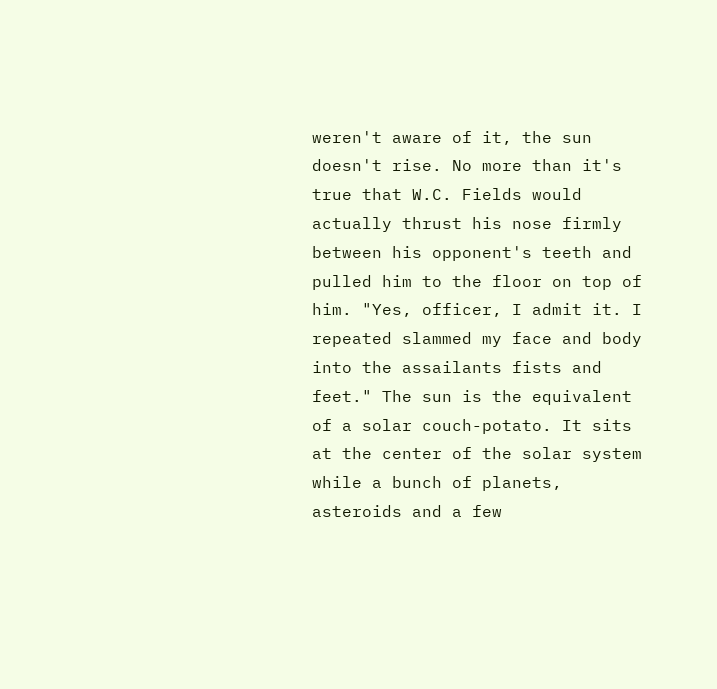weren't aware of it, the sun doesn't rise. No more than it's true that W.C. Fields would actually thrust his nose firmly between his opponent's teeth and pulled him to the floor on top of him. "Yes, officer, I admit it. I repeated slammed my face and body into the assailants fists and feet." The sun is the equivalent of a solar couch-potato. It sits at the center of the solar system while a bunch of planets, asteroids and a few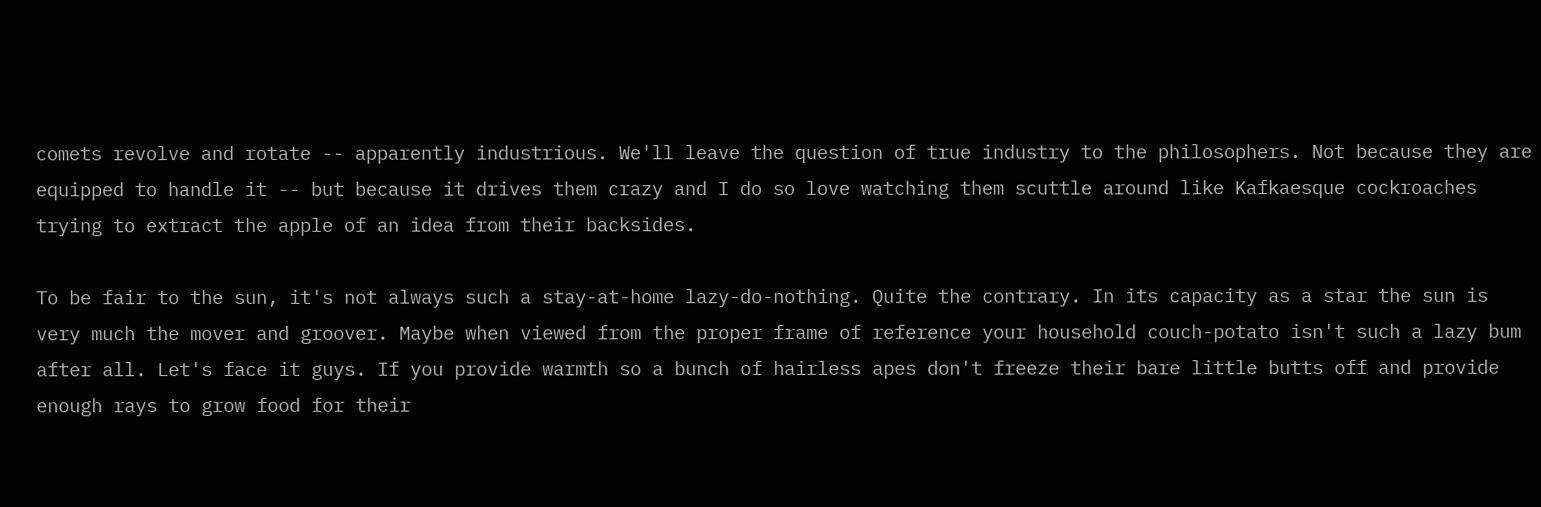comets revolve and rotate -- apparently industrious. We'll leave the question of true industry to the philosophers. Not because they are equipped to handle it -- but because it drives them crazy and I do so love watching them scuttle around like Kafkaesque cockroaches trying to extract the apple of an idea from their backsides.

To be fair to the sun, it's not always such a stay-at-home lazy-do-nothing. Quite the contrary. In its capacity as a star the sun is very much the mover and groover. Maybe when viewed from the proper frame of reference your household couch-potato isn't such a lazy bum after all. Let's face it guys. If you provide warmth so a bunch of hairless apes don't freeze their bare little butts off and provide enough rays to grow food for their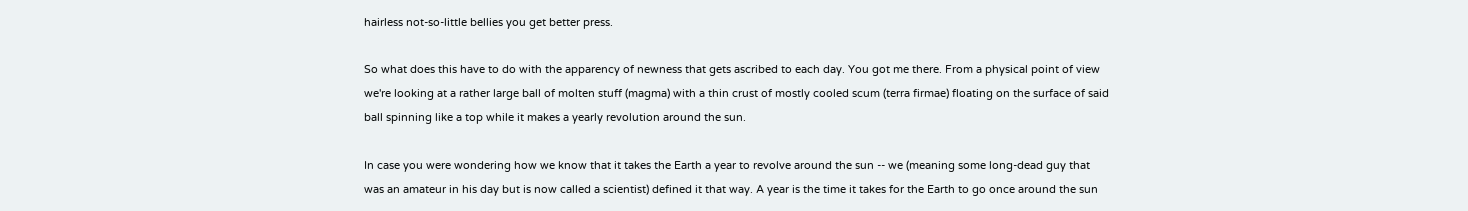hairless not-so-little bellies you get better press.

So what does this have to do with the apparency of newness that gets ascribed to each day. You got me there. From a physical point of view we're looking at a rather large ball of molten stuff (magma) with a thin crust of mostly cooled scum (terra firmae) floating on the surface of said ball spinning like a top while it makes a yearly revolution around the sun.

In case you were wondering how we know that it takes the Earth a year to revolve around the sun -- we (meaning some long-dead guy that was an amateur in his day but is now called a scientist) defined it that way. A year is the time it takes for the Earth to go once around the sun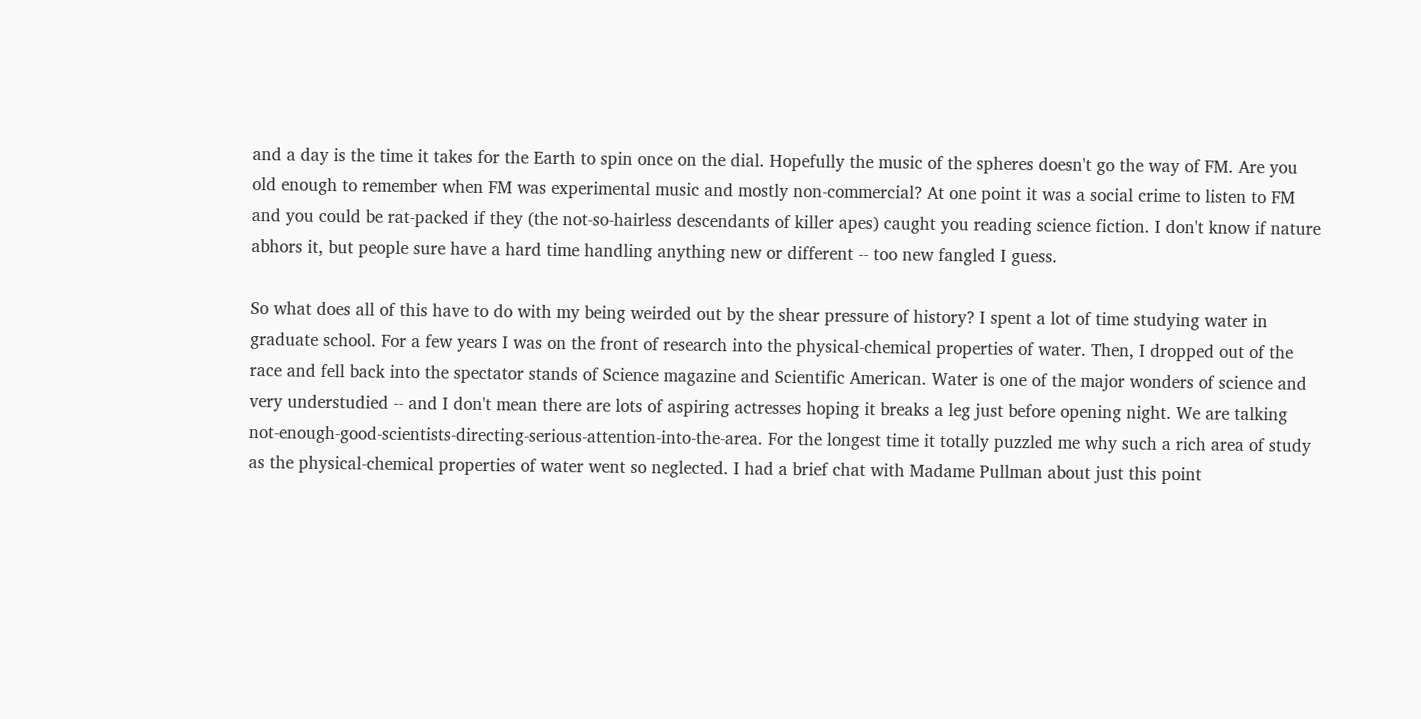and a day is the time it takes for the Earth to spin once on the dial. Hopefully the music of the spheres doesn't go the way of FM. Are you old enough to remember when FM was experimental music and mostly non-commercial? At one point it was a social crime to listen to FM and you could be rat-packed if they (the not-so-hairless descendants of killer apes) caught you reading science fiction. I don't know if nature abhors it, but people sure have a hard time handling anything new or different -- too new fangled I guess.

So what does all of this have to do with my being weirded out by the shear pressure of history? I spent a lot of time studying water in graduate school. For a few years I was on the front of research into the physical-chemical properties of water. Then, I dropped out of the race and fell back into the spectator stands of Science magazine and Scientific American. Water is one of the major wonders of science and very understudied -- and I don't mean there are lots of aspiring actresses hoping it breaks a leg just before opening night. We are talking not-enough-good-scientists-directing-serious-attention-into-the-area. For the longest time it totally puzzled me why such a rich area of study as the physical-chemical properties of water went so neglected. I had a brief chat with Madame Pullman about just this point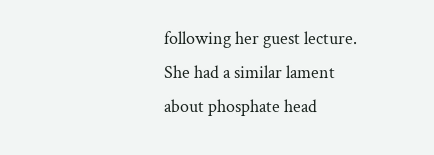following her guest lecture. She had a similar lament about phosphate head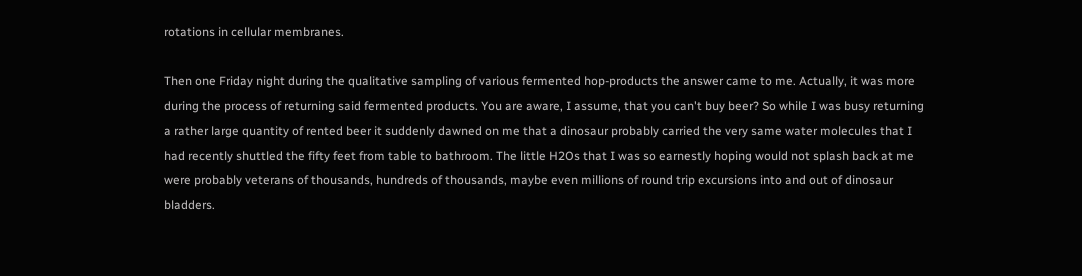rotations in cellular membranes.

Then one Friday night during the qualitative sampling of various fermented hop-products the answer came to me. Actually, it was more during the process of returning said fermented products. You are aware, I assume, that you can't buy beer? So while I was busy returning a rather large quantity of rented beer it suddenly dawned on me that a dinosaur probably carried the very same water molecules that I had recently shuttled the fifty feet from table to bathroom. The little H2Os that I was so earnestly hoping would not splash back at me were probably veterans of thousands, hundreds of thousands, maybe even millions of round trip excursions into and out of dinosaur bladders.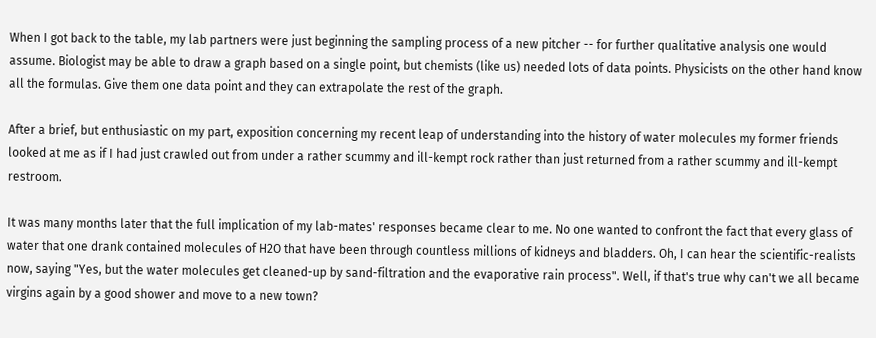When I got back to the table, my lab partners were just beginning the sampling process of a new pitcher -- for further qualitative analysis one would assume. Biologist may be able to draw a graph based on a single point, but chemists (like us) needed lots of data points. Physicists on the other hand know all the formulas. Give them one data point and they can extrapolate the rest of the graph.

After a brief, but enthusiastic on my part, exposition concerning my recent leap of understanding into the history of water molecules my former friends looked at me as if I had just crawled out from under a rather scummy and ill-kempt rock rather than just returned from a rather scummy and ill-kempt restroom.

It was many months later that the full implication of my lab-mates' responses became clear to me. No one wanted to confront the fact that every glass of water that one drank contained molecules of H2O that have been through countless millions of kidneys and bladders. Oh, I can hear the scientific-realists now, saying "Yes, but the water molecules get cleaned-up by sand-filtration and the evaporative rain process". Well, if that's true why can't we all became virgins again by a good shower and move to a new town?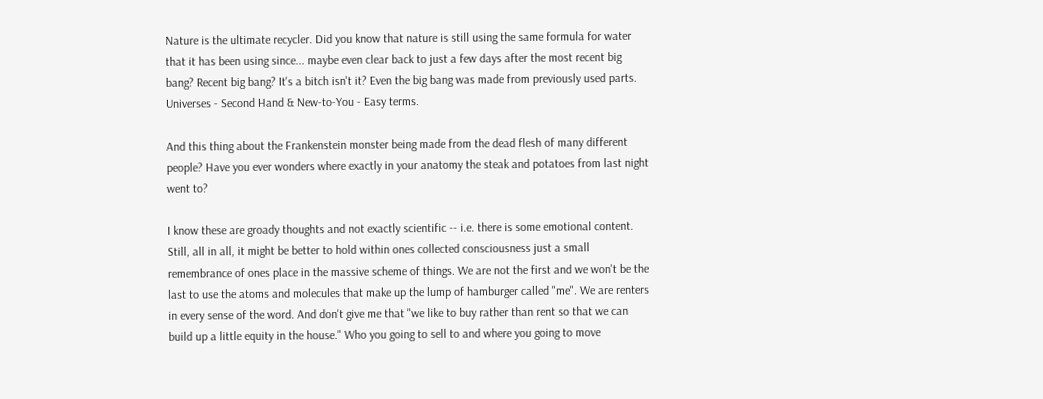Nature is the ultimate recycler. Did you know that nature is still using the same formula for water that it has been using since... maybe even clear back to just a few days after the most recent big bang? Recent big bang? It's a bitch isn't it? Even the big bang was made from previously used parts. Universes - Second Hand & New-to-You - Easy terms.

And this thing about the Frankenstein monster being made from the dead flesh of many different people? Have you ever wonders where exactly in your anatomy the steak and potatoes from last night went to?

I know these are groady thoughts and not exactly scientific -- i.e. there is some emotional content. Still, all in all, it might be better to hold within ones collected consciousness just a small remembrance of ones place in the massive scheme of things. We are not the first and we won't be the last to use the atoms and molecules that make up the lump of hamburger called "me". We are renters in every sense of the word. And don't give me that "we like to buy rather than rent so that we can build up a little equity in the house." Who you going to sell to and where you going to move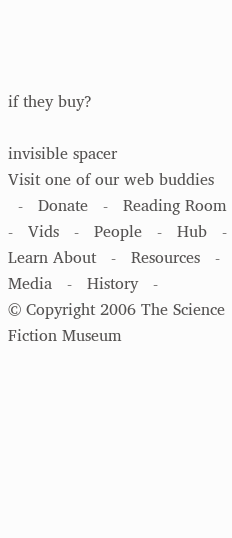if they buy?

invisible spacer
Visit one of our web buddies
  -   Donate   -   Reading Room   -   Vids   -   People   -   Hub   -   Learn About   -   Resources   -   Media   -   History   -
© Copyright 2006 The Science Fiction Museum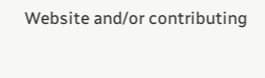Website and/or contributing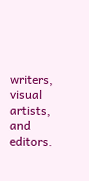writers, visual artists, and editors.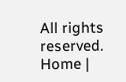All rights reserved.
Home |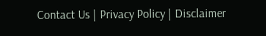Contact Us | Privacy Policy | Disclaimer